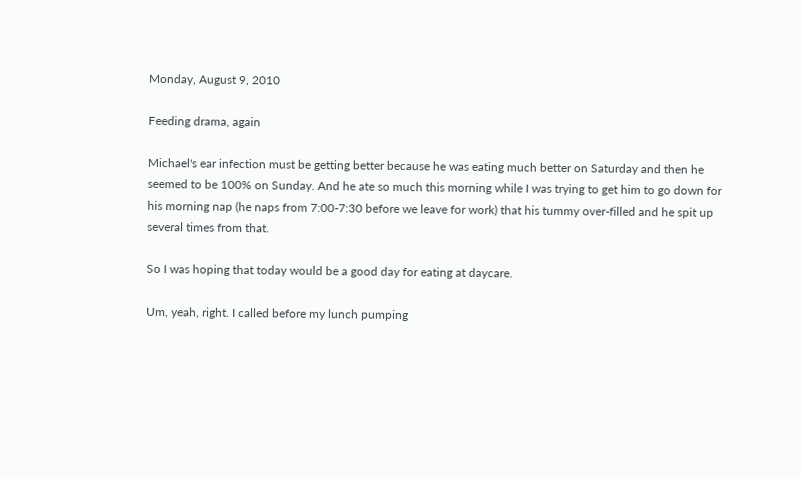Monday, August 9, 2010

Feeding drama, again

Michael's ear infection must be getting better because he was eating much better on Saturday and then he seemed to be 100% on Sunday. And he ate so much this morning while I was trying to get him to go down for his morning nap (he naps from 7:00-7:30 before we leave for work) that his tummy over-filled and he spit up several times from that.

So I was hoping that today would be a good day for eating at daycare.

Um, yeah, right. I called before my lunch pumping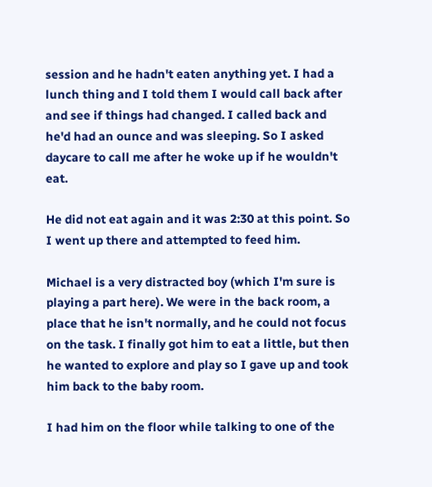session and he hadn't eaten anything yet. I had a lunch thing and I told them I would call back after and see if things had changed. I called back and he'd had an ounce and was sleeping. So I asked daycare to call me after he woke up if he wouldn't eat.

He did not eat again and it was 2:30 at this point. So I went up there and attempted to feed him.

Michael is a very distracted boy (which I'm sure is playing a part here). We were in the back room, a place that he isn't normally, and he could not focus on the task. I finally got him to eat a little, but then he wanted to explore and play so I gave up and took him back to the baby room.

I had him on the floor while talking to one of the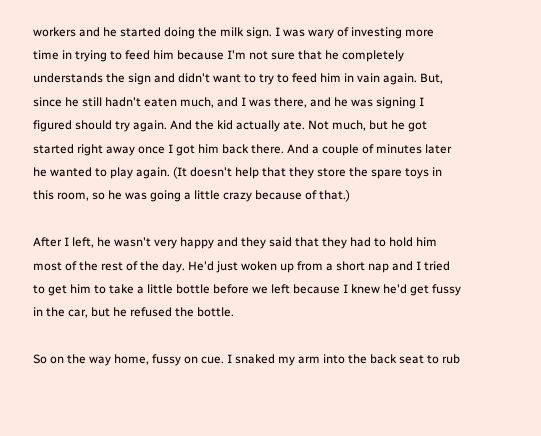workers and he started doing the milk sign. I was wary of investing more time in trying to feed him because I'm not sure that he completely understands the sign and didn't want to try to feed him in vain again. But, since he still hadn't eaten much, and I was there, and he was signing I figured should try again. And the kid actually ate. Not much, but he got started right away once I got him back there. And a couple of minutes later he wanted to play again. (It doesn't help that they store the spare toys in this room, so he was going a little crazy because of that.)

After I left, he wasn't very happy and they said that they had to hold him most of the rest of the day. He'd just woken up from a short nap and I tried to get him to take a little bottle before we left because I knew he'd get fussy in the car, but he refused the bottle.

So on the way home, fussy on cue. I snaked my arm into the back seat to rub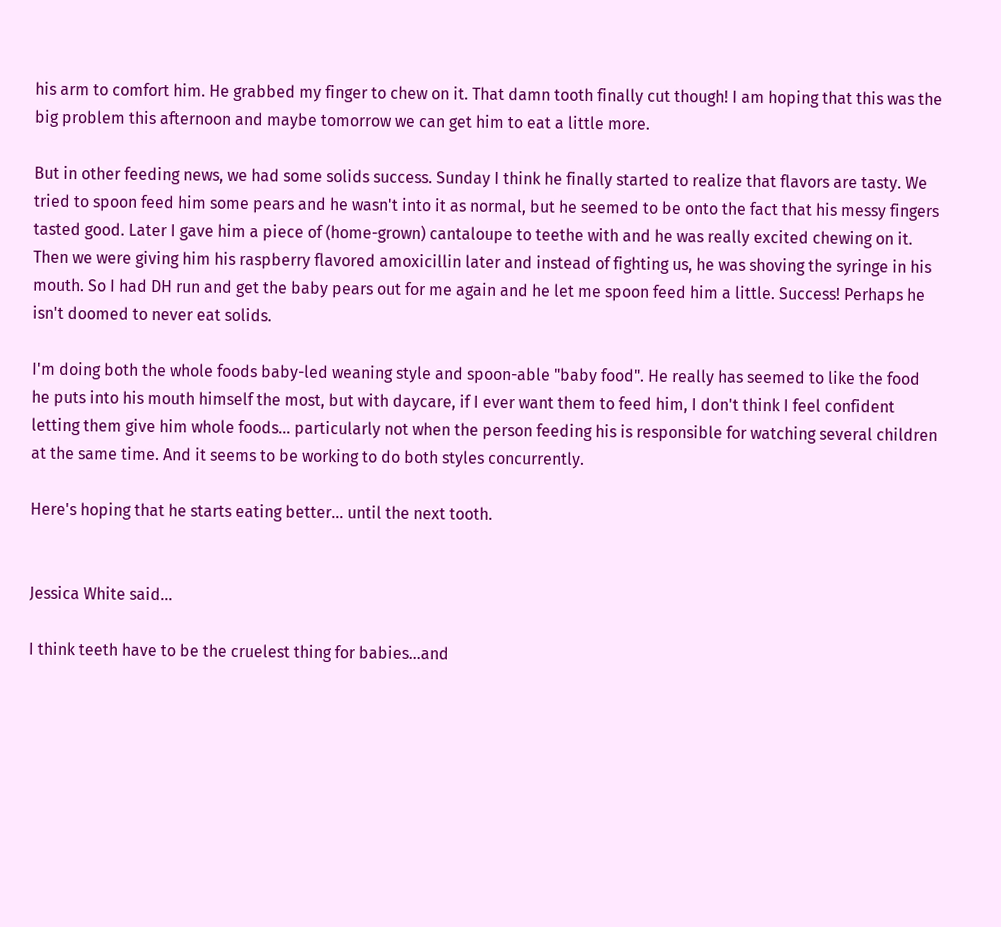his arm to comfort him. He grabbed my finger to chew on it. That damn tooth finally cut though! I am hoping that this was the big problem this afternoon and maybe tomorrow we can get him to eat a little more.

But in other feeding news, we had some solids success. Sunday I think he finally started to realize that flavors are tasty. We tried to spoon feed him some pears and he wasn't into it as normal, but he seemed to be onto the fact that his messy fingers tasted good. Later I gave him a piece of (home-grown) cantaloupe to teethe with and he was really excited chewing on it. Then we were giving him his raspberry flavored amoxicillin later and instead of fighting us, he was shoving the syringe in his mouth. So I had DH run and get the baby pears out for me again and he let me spoon feed him a little. Success! Perhaps he isn't doomed to never eat solids.

I'm doing both the whole foods baby-led weaning style and spoon-able "baby food". He really has seemed to like the food he puts into his mouth himself the most, but with daycare, if I ever want them to feed him, I don't think I feel confident letting them give him whole foods... particularly not when the person feeding his is responsible for watching several children at the same time. And it seems to be working to do both styles concurrently.

Here's hoping that he starts eating better... until the next tooth.


Jessica White said...

I think teeth have to be the cruelest thing for babies...and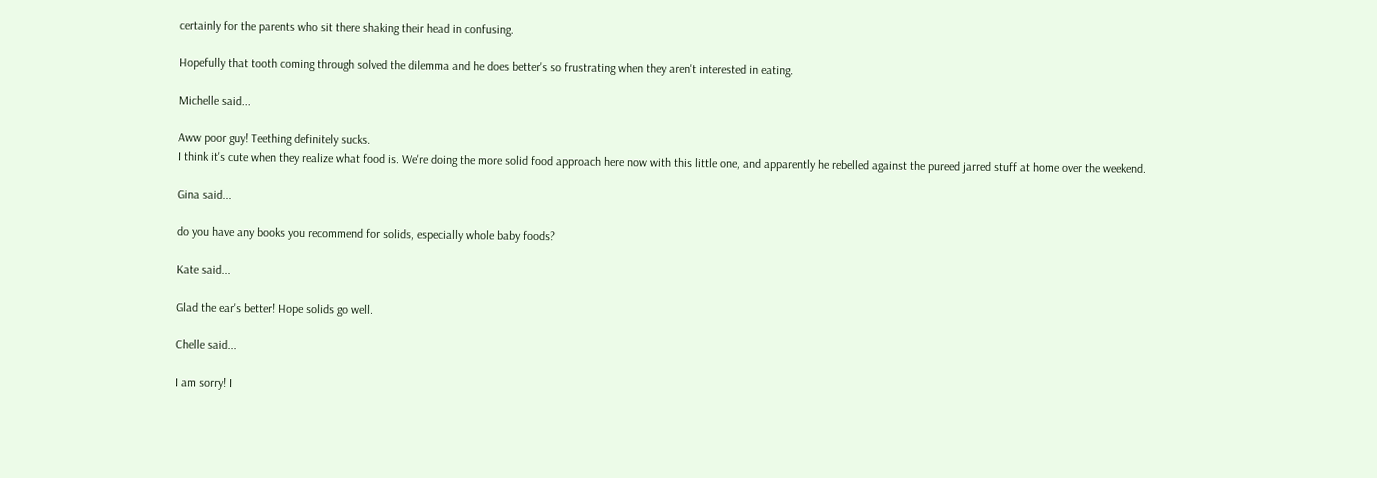certainly for the parents who sit there shaking their head in confusing.

Hopefully that tooth coming through solved the dilemma and he does better's so frustrating when they aren't interested in eating.

Michelle said...

Aww poor guy! Teething definitely sucks.
I think it's cute when they realize what food is. We're doing the more solid food approach here now with this little one, and apparently he rebelled against the pureed jarred stuff at home over the weekend.

Gina said...

do you have any books you recommend for solids, especially whole baby foods?

Kate said...

Glad the ear's better! Hope solids go well.

Chelle said...

I am sorry! I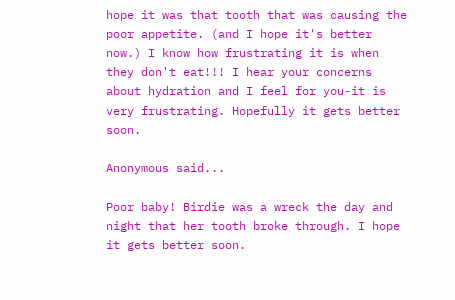hope it was that tooth that was causing the poor appetite. (and I hope it's better now.) I know how frustrating it is when they don't eat!!! I hear your concerns about hydration and I feel for you-it is very frustrating. Hopefully it gets better soon.

Anonymous said...

Poor baby! Birdie was a wreck the day and night that her tooth broke through. I hope it gets better soon.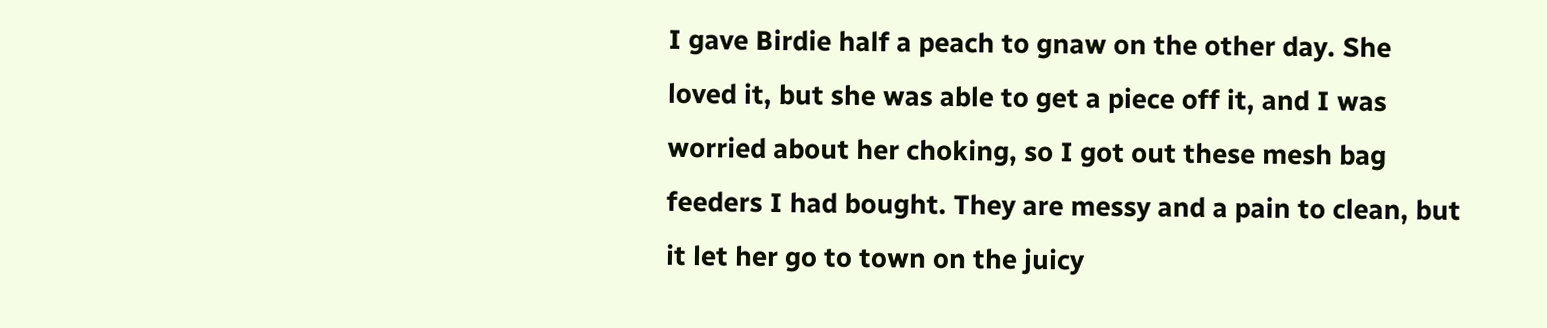I gave Birdie half a peach to gnaw on the other day. She loved it, but she was able to get a piece off it, and I was worried about her choking, so I got out these mesh bag feeders I had bought. They are messy and a pain to clean, but it let her go to town on the juicy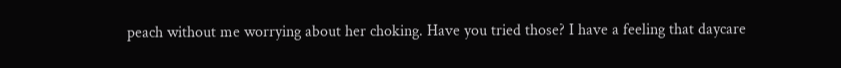peach without me worrying about her choking. Have you tried those? I have a feeling that daycare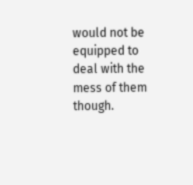would not be equipped to deal with the mess of them though.